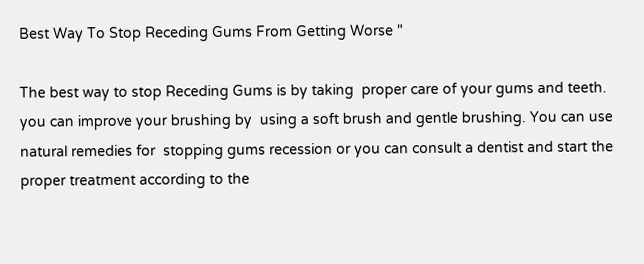Best Way To Stop Receding Gums From Getting Worse "

The best way to stop Receding Gums is by taking  proper care of your gums and teeth. you can improve your brushing by  using a soft brush and gentle brushing. You can use natural remedies for  stopping gums recession or you can consult a dentist and start the proper treatment according to the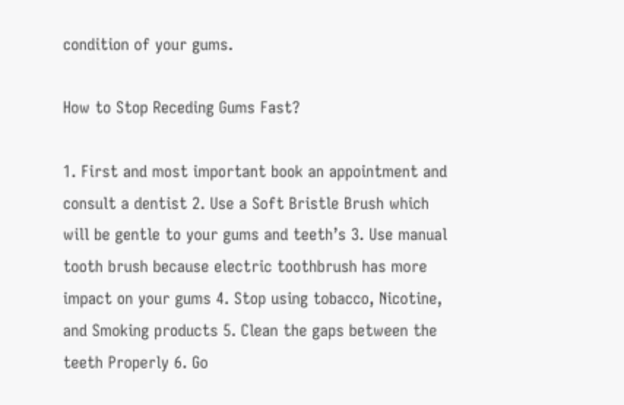condition of your gums.

How to Stop Receding Gums Fast?

1. First and most important book an appointment and consult a dentist 2. Use a Soft Bristle Brush which will be gentle to your gums and teeth’s 3. Use manual tooth brush because electric toothbrush has more impact on your gums 4. Stop using tobacco, Nicotine, and Smoking products 5. Clean the gaps between the teeth Properly 6. Go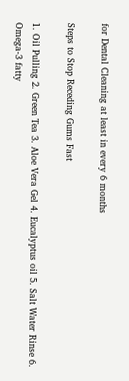for Dental Cleaning at least in every 6 months

Steps to Stop Receding Gums Fast

1. Oil Pulling 2. Green Tea 3. Aloe Vera Gel 4. Eucalyptus oil 5. Salt Water Rinse 6. Omega-3 fatty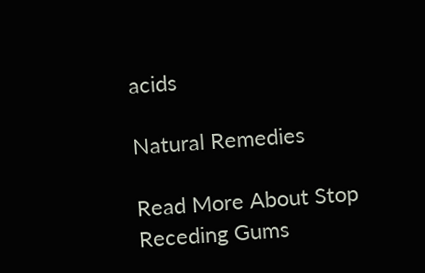acids

Natural Remedies

Read More About Stop Receding Gums